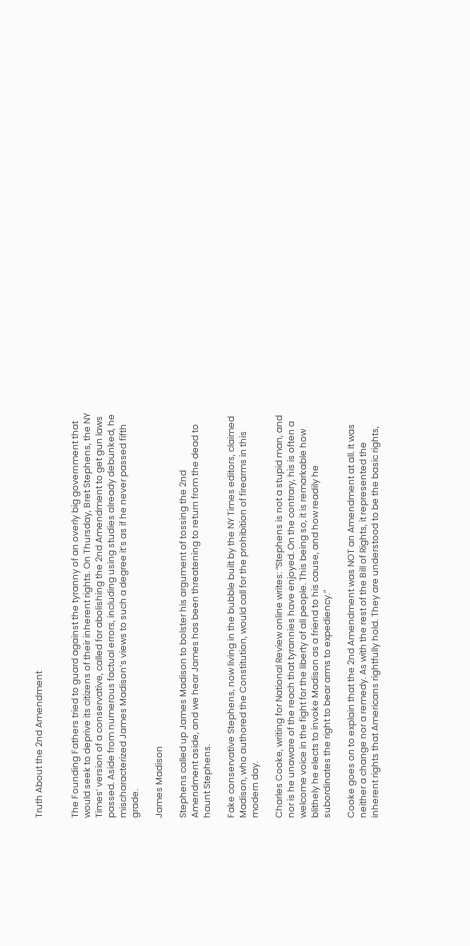Truth About the 2nd Amendment


The Founding Fathers tried to guard against the tyranny of an overly big government that would seek to deprive its citizens of their inherent rights. On Thursday, Bret Stephens, the NY Times’ version of a conservative, called for abolishing the 2nd Amendment to get gun laws passed. Aside from numerous factual errors, including using studies already debunked, he mischaracterized James Madison’s views to such a degree it’s as if he never passed fifth grade.

James Madison

Stephens called up James Madison to bolster his argument of tossing the 2nd Amendment aside, and we hear James has been threatening to return from the dead to haunt Stephens.

Fake conservative Stephens, now living in the bubble built by the NY Times editors, claimed Madison, who authored the Constitution, would call for the prohibition of firearms in this modern day.

Charles Cooke, writing for National Review online writes: “Stephens is not a stupid man, and nor is he unaware of the reach that tyrannies have enjoyed. On the contrary, his is often a welcome voice in the fight for the liberty of all people. This being so, it is remarkable how blithely he elects to invoke Madison as a friend to his cause, and how readily he subordinates the right to bear arms to expediency.”

Cooke goes on to explain that the 2nd Amendment was NOT an Amendment at all. It was neither a change nor a remedy. As with the rest of the Bill of Rights, it represented the inherent rights that Americans rightfully hold. They are understood to be the basic rights,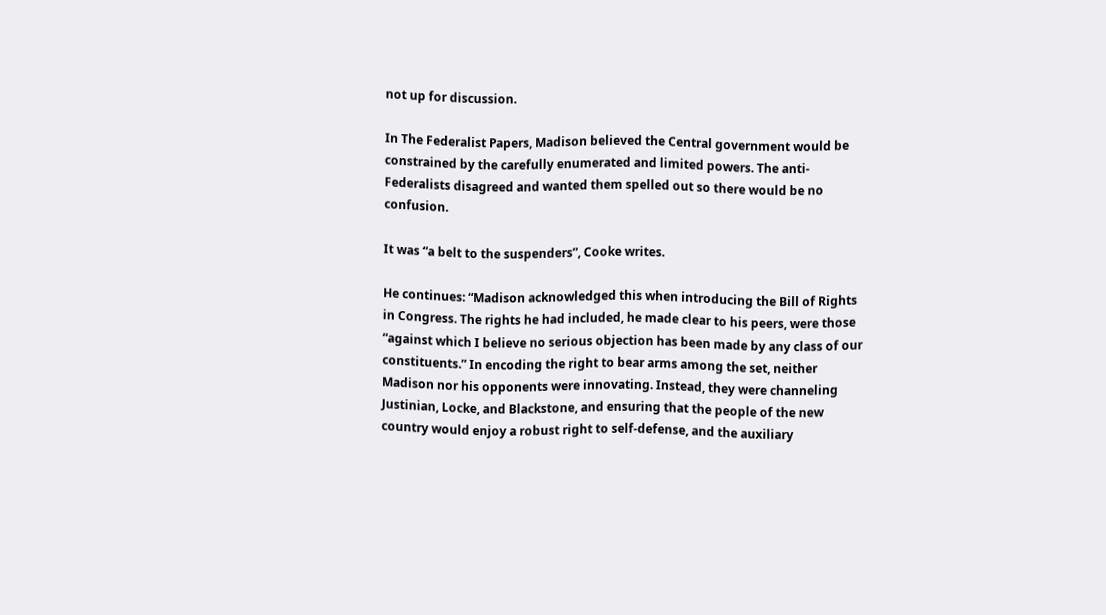not up for discussion.

In The Federalist Papers, Madison believed the Central government would be constrained by the carefully enumerated and limited powers. The anti-Federalists disagreed and wanted them spelled out so there would be no confusion.

It was “a belt to the suspenders”, Cooke writes.

He continues: “Madison acknowledged this when introducing the Bill of Rights in Congress. The rights he had included, he made clear to his peers, were those “against which I believe no serious objection has been made by any class of our constituents.” In encoding the right to bear arms among the set, neither Madison nor his opponents were innovating. Instead, they were channeling Justinian, Locke, and Blackstone, and ensuring that the people of the new country would enjoy a robust right to self-defense, and the auxiliary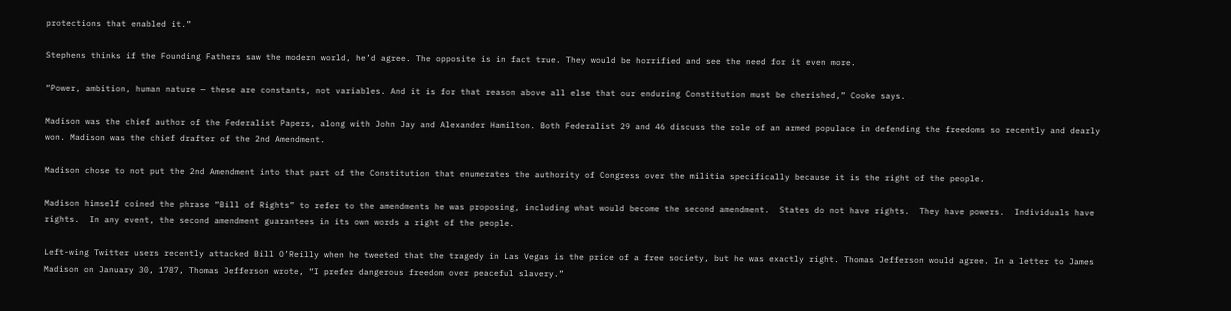protections that enabled it.”

Stephens thinks if the Founding Fathers saw the modern world, he’d agree. The opposite is in fact true. They would be horrified and see the need for it even more.

“Power, ambition, human nature — these are constants, not variables. And it is for that reason above all else that our enduring Constitution must be cherished,” Cooke says.

Madison was the chief author of the Federalist Papers, along with John Jay and Alexander Hamilton. Both Federalist 29 and 46 discuss the role of an armed populace in defending the freedoms so recently and dearly won. Madison was the chief drafter of the 2nd Amendment.

Madison chose to not put the 2nd Amendment into that part of the Constitution that enumerates the authority of Congress over the militia specifically because it is the right of the people.

Madison himself coined the phrase “Bill of Rights” to refer to the amendments he was proposing, including what would become the second amendment.  States do not have rights.  They have powers.  Individuals have rights.  In any event, the second amendment guarantees in its own words a right of the people.

Left-wing Twitter users recently attacked Bill O’Reilly when he tweeted that the tragedy in Las Vegas is the price of a free society, but he was exactly right. Thomas Jefferson would agree. In a letter to James Madison on January 30, 1787, Thomas Jefferson wrote, “I prefer dangerous freedom over peaceful slavery.”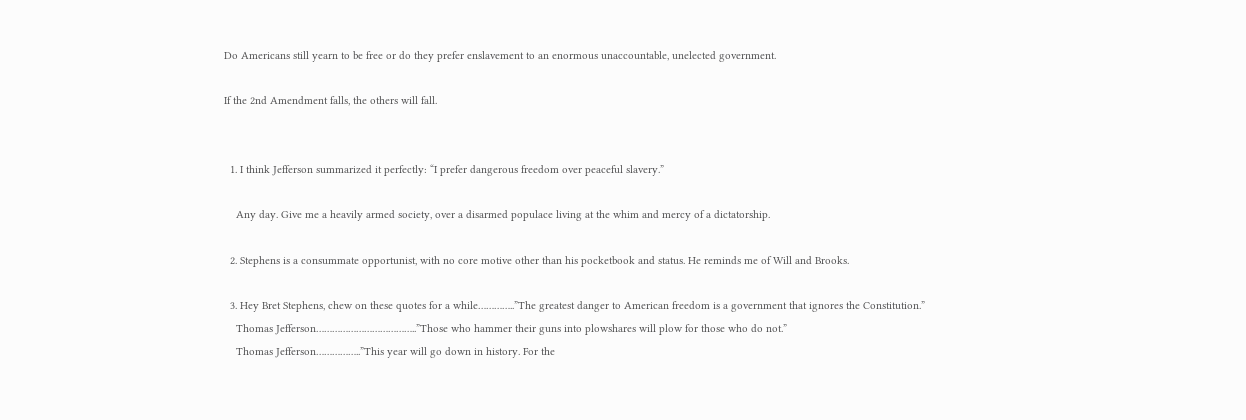Do Americans still yearn to be free or do they prefer enslavement to an enormous unaccountable, unelected government.

If the 2nd Amendment falls, the others will fall.


  1. I think Jefferson summarized it perfectly: “I prefer dangerous freedom over peaceful slavery.”

    Any day. Give me a heavily armed society, over a disarmed populace living at the whim and mercy of a dictatorship.

  2. Stephens is a consummate opportunist, with no core motive other than his pocketbook and status. He reminds me of Will and Brooks.

  3. Hey Bret Stephens, chew on these quotes for a while…………..”The greatest danger to American freedom is a government that ignores the Constitution.”
    Thomas Jefferson………………………………..”Those who hammer their guns into plowshares will plow for those who do not.”
    Thomas Jefferson……………..”This year will go down in history. For the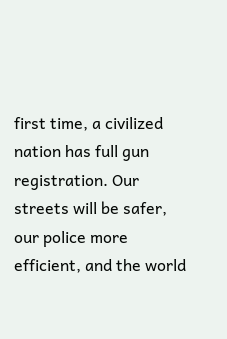first time, a civilized nation has full gun registration. Our streets will be safer, our police more efficient, and the world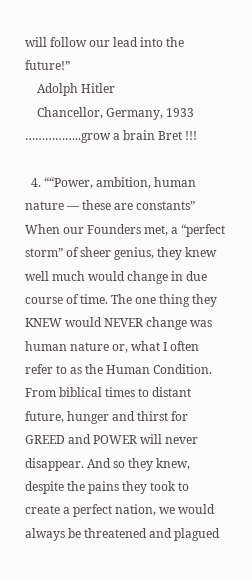will follow our lead into the future!”
    Adolph Hitler
    Chancellor, Germany, 1933 ……………..grow a brain Bret !!!

  4. ““Power, ambition, human nature — these are constants” When our Founders met, a “perfect storm” of sheer genius, they knew well much would change in due course of time. The one thing they KNEW would NEVER change was human nature or, what I often refer to as the Human Condition. From biblical times to distant future, hunger and thirst for GREED and POWER will never disappear. And so they knew, despite the pains they took to create a perfect nation, we would always be threatened and plagued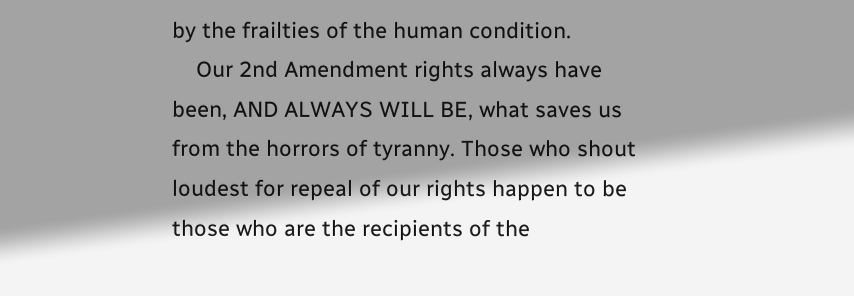by the frailties of the human condition.
    Our 2nd Amendment rights always have been, AND ALWAYS WILL BE, what saves us from the horrors of tyranny. Those who shout loudest for repeal of our rights happen to be those who are the recipients of the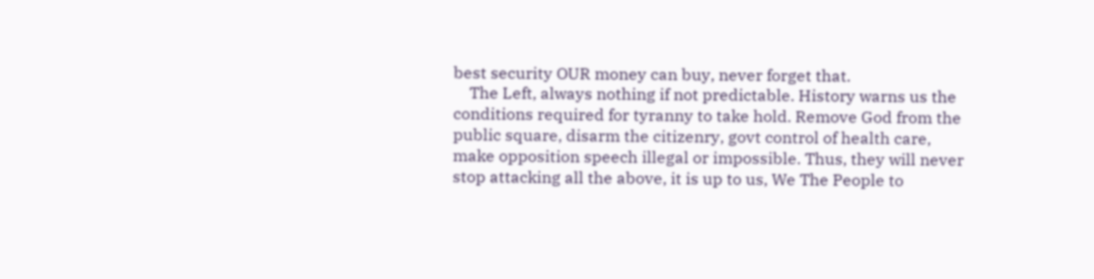best security OUR money can buy, never forget that.
    The Left, always nothing if not predictable. History warns us the conditions required for tyranny to take hold. Remove God from the public square, disarm the citizenry, govt control of health care, make opposition speech illegal or impossible. Thus, they will never stop attacking all the above, it is up to us, We The People to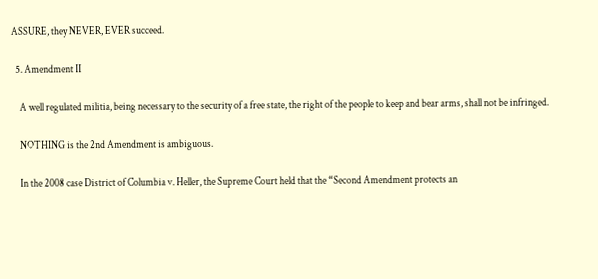ASSURE, they NEVER, EVER succeed.

  5. Amendment II

    A well regulated militia, being necessary to the security of a free state, the right of the people to keep and bear arms, shall not be infringed.

    NOTHING is the 2nd Amendment is ambiguous.

    In the 2008 case District of Columbia v. Heller, the Supreme Court held that the “Second Amendment protects an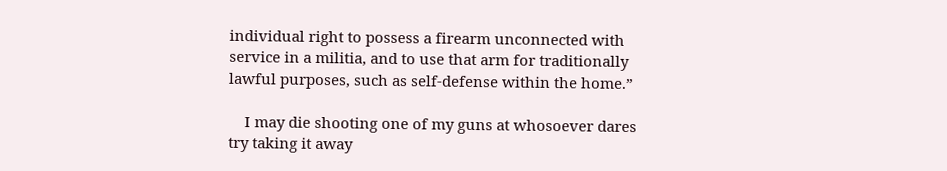individual right to possess a firearm unconnected with service in a militia, and to use that arm for traditionally lawful purposes, such as self-defense within the home.”

    I may die shooting one of my guns at whosoever dares try taking it away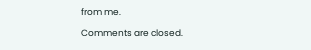from me.

Comments are closed.